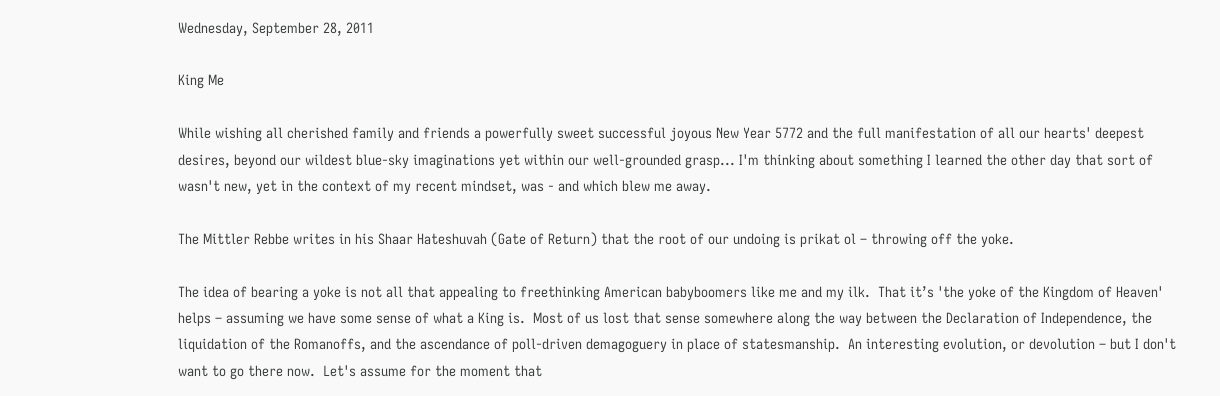Wednesday, September 28, 2011

King Me

While wishing all cherished family and friends a powerfully sweet successful joyous New Year 5772 and the full manifestation of all our hearts' deepest desires, beyond our wildest blue-sky imaginations yet within our well-grounded grasp... I'm thinking about something I learned the other day that sort of wasn't new, yet in the context of my recent mindset, was - and which blew me away.

The Mittler Rebbe writes in his Shaar Hateshuvah (Gate of Return) that the root of our undoing is prikat ol – throwing off the yoke.

The idea of bearing a yoke is not all that appealing to freethinking American babyboomers like me and my ilk.  That it’s 'the yoke of the Kingdom of Heaven' helps – assuming we have some sense of what a King is.  Most of us lost that sense somewhere along the way between the Declaration of Independence, the liquidation of the Romanoffs, and the ascendance of poll-driven demagoguery in place of statesmanship.  An interesting evolution, or devolution – but I don't want to go there now.  Let's assume for the moment that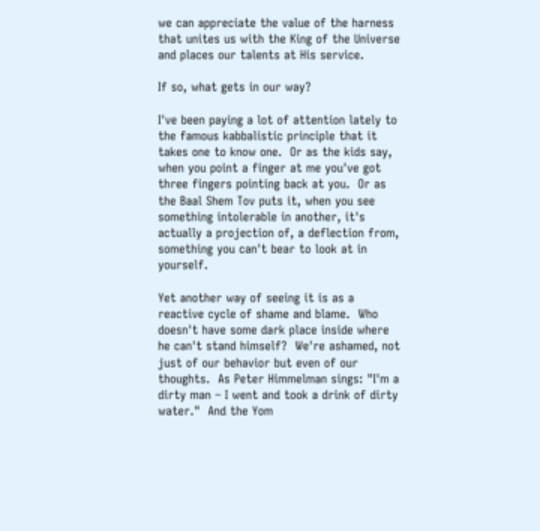we can appreciate the value of the harness that unites us with the King of the Universe and places our talents at His service.

If so, what gets in our way?

I've been paying a lot of attention lately to the famous kabbalistic principle that it takes one to know one.  Or as the kids say, when you point a finger at me you've got three fingers pointing back at you.  Or as the Baal Shem Tov puts it, when you see something intolerable in another, it's actually a projection of, a deflection from, something you can't bear to look at in yourself.

Yet another way of seeing it is as a reactive cycle of shame and blame.  Who doesn't have some dark place inside where he can't stand himself?  We're ashamed, not just of our behavior but even of our thoughts.  As Peter Himmelman sings: "I'm a dirty man – I went and took a drink of dirty water."  And the Yom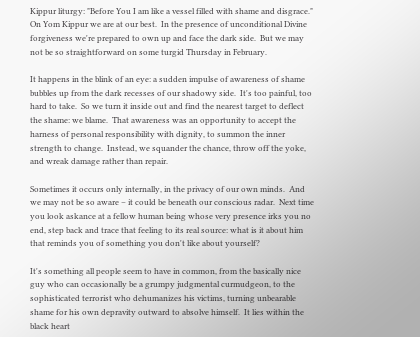Kippur liturgy: "Before You I am like a vessel filled with shame and disgrace."  On Yom Kippur we are at our best.  In the presence of unconditional Divine forgiveness we're prepared to own up and face the dark side.  But we may not be so straightforward on some turgid Thursday in February.

It happens in the blink of an eye: a sudden impulse of awareness of shame bubbles up from the dark recesses of our shadowy side.  It's too painful, too hard to take.  So we turn it inside out and find the nearest target to deflect the shame: we blame.  That awareness was an opportunity to accept the harness of personal responsibility with dignity, to summon the inner strength to change.  Instead, we squander the chance, throw off the yoke, and wreak damage rather than repair.

Sometimes it occurs only internally, in the privacy of our own minds.  And we may not be so aware – it could be beneath our conscious radar.  Next time you look askance at a fellow human being whose very presence irks you no end, step back and trace that feeling to its real source: what is it about him that reminds you of something you don't like about yourself?

It's something all people seem to have in common, from the basically nice guy who can occasionally be a grumpy judgmental curmudgeon, to the sophisticated terrorist who dehumanizes his victims, turning unbearable shame for his own depravity outward to absolve himself.  It lies within the black heart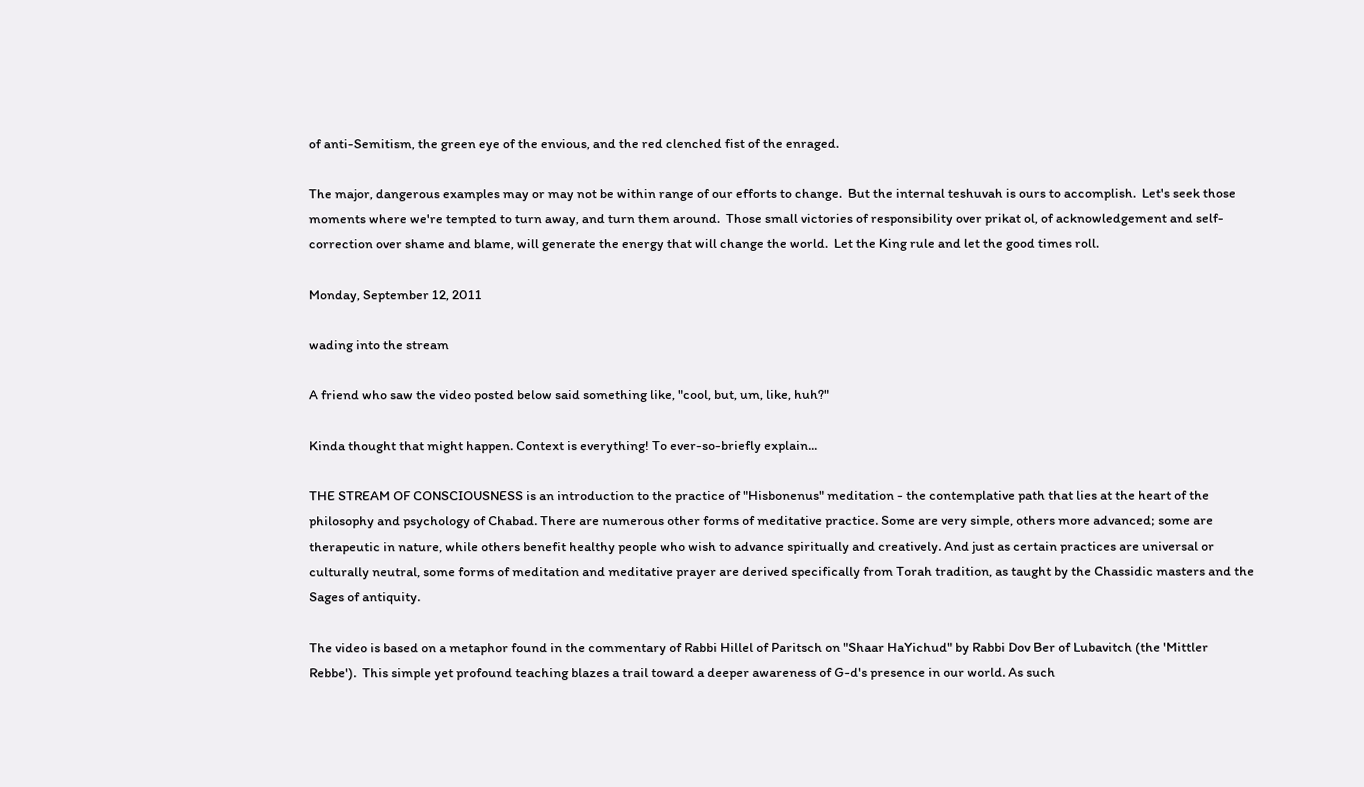of anti-Semitism, the green eye of the envious, and the red clenched fist of the enraged.

The major, dangerous examples may or may not be within range of our efforts to change.  But the internal teshuvah is ours to accomplish.  Let's seek those moments where we're tempted to turn away, and turn them around.  Those small victories of responsibility over prikat ol, of acknowledgement and self-correction over shame and blame, will generate the energy that will change the world.  Let the King rule and let the good times roll.

Monday, September 12, 2011

wading into the stream

A friend who saw the video posted below said something like, "cool, but, um, like, huh?"

Kinda thought that might happen. Context is everything! To ever-so-briefly explain...

THE STREAM OF CONSCIOUSNESS is an introduction to the practice of "Hisbonenus" meditation - the contemplative path that lies at the heart of the philosophy and psychology of Chabad. There are numerous other forms of meditative practice. Some are very simple, others more advanced; some are therapeutic in nature, while others benefit healthy people who wish to advance spiritually and creatively. And just as certain practices are universal or culturally neutral, some forms of meditation and meditative prayer are derived specifically from Torah tradition, as taught by the Chassidic masters and the Sages of antiquity.

The video is based on a metaphor found in the commentary of Rabbi Hillel of Paritsch on "Shaar HaYichud" by Rabbi Dov Ber of Lubavitch (the 'Mittler Rebbe').  This simple yet profound teaching blazes a trail toward a deeper awareness of G-d's presence in our world. As such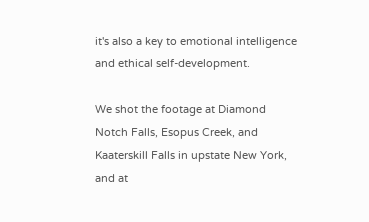it's also a key to emotional intelligence and ethical self-development.

We shot the footage at Diamond Notch Falls, Esopus Creek, and Kaaterskill Falls in upstate New York, and at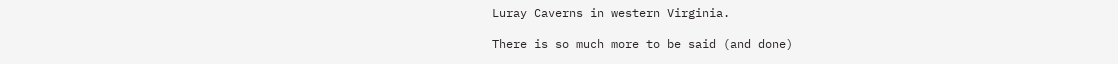Luray Caverns in western Virginia.

There is so much more to be said (and done)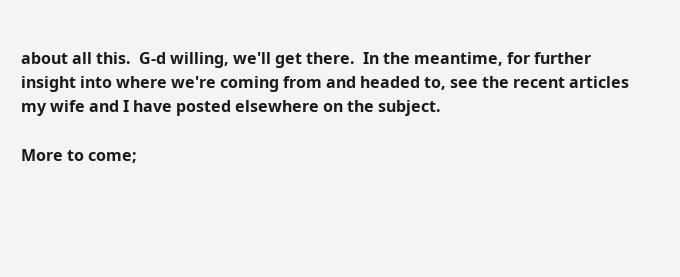about all this.  G-d willing, we'll get there.  In the meantime, for further insight into where we're coming from and headed to, see the recent articles my wife and I have posted elsewhere on the subject.

More to come;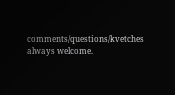comments/questions/kvetches always welcome.